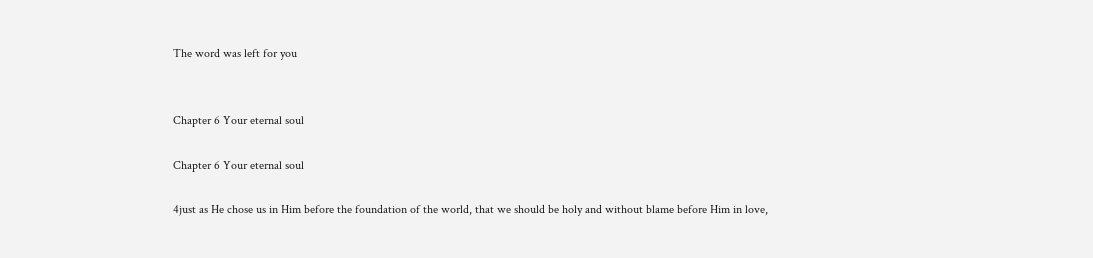The word was left for you


Chapter 6 Your eternal soul

Chapter 6 Your eternal soul

4just as He chose us in Him before the foundation of the world, that we should be holy and without blame before Him in love,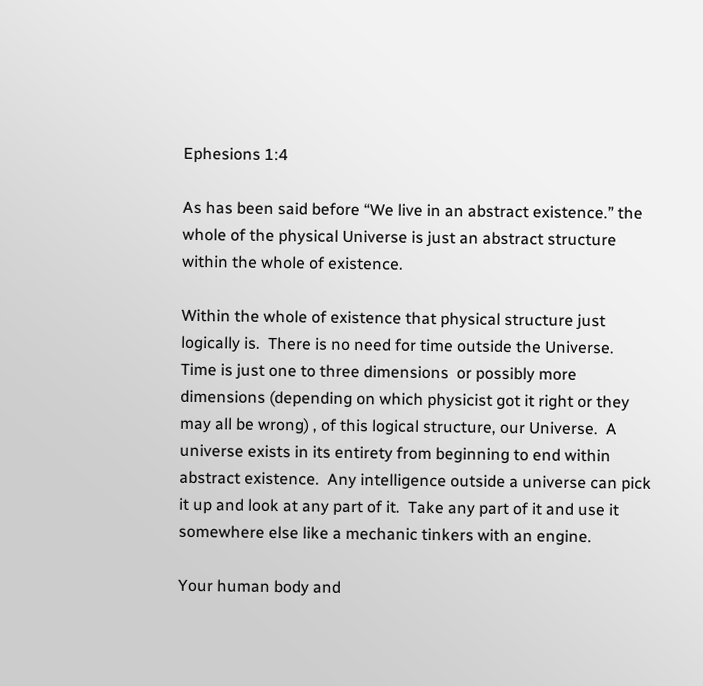Ephesions 1:4

As has been said before “We live in an abstract existence.” the whole of the physical Universe is just an abstract structure within the whole of existence.

Within the whole of existence that physical structure just logically is.  There is no need for time outside the Universe.  Time is just one to three dimensions  or possibly more dimensions (depending on which physicist got it right or they may all be wrong) , of this logical structure, our Universe.  A universe exists in its entirety from beginning to end within abstract existence.  Any intelligence outside a universe can pick it up and look at any part of it.  Take any part of it and use it somewhere else like a mechanic tinkers with an engine.

Your human body and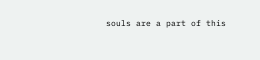souls are a part of this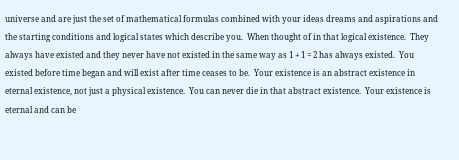universe and are just the set of mathematical formulas combined with your ideas dreams and aspirations and the starting conditions and logical states which describe you.  When thought of in that logical existence.  They always have existed and they never have not existed in the same way as 1 + 1 = 2 has always existed.  You existed before time began and will exist after time ceases to be.  Your existence is an abstract existence in eternal existence, not just a physical existence.  You can never die in that abstract existence.  Your existence is eternal and can be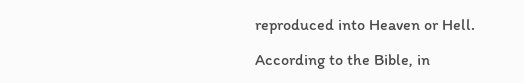reproduced into Heaven or Hell.

According to the Bible, in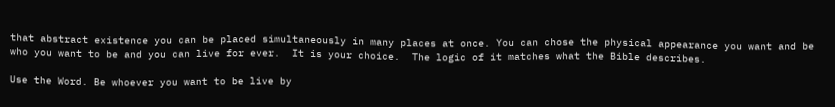that abstract existence you can be placed simultaneously in many places at once. You can chose the physical appearance you want and be who you want to be and you can live for ever.  It is your choice.  The logic of it matches what the Bible describes.

Use the Word. Be whoever you want to be live by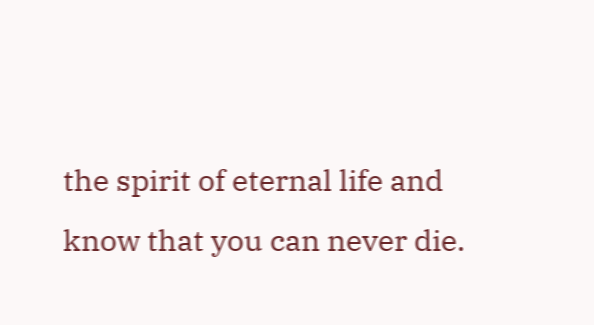the spirit of eternal life and know that you can never die.